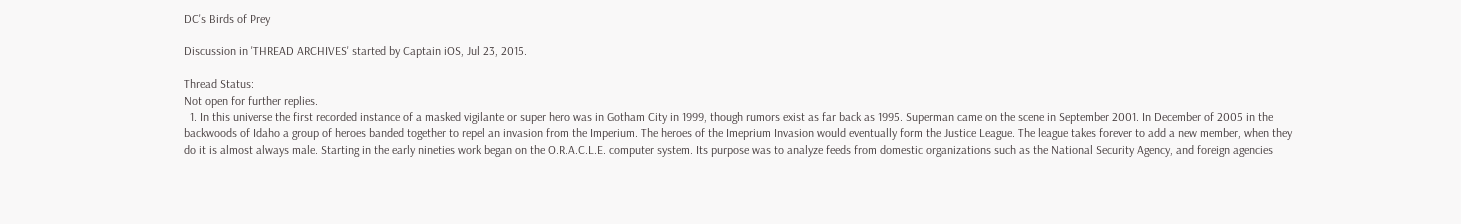DC's Birds of Prey

Discussion in 'THREAD ARCHIVES' started by Captain iOS, Jul 23, 2015.

Thread Status:
Not open for further replies.
  1. In this universe the first recorded instance of a masked vigilante or super hero was in Gotham City in 1999, though rumors exist as far back as 1995. Superman came on the scene in September 2001. In December of 2005 in the backwoods of Idaho a group of heroes banded together to repel an invasion from the Imperium. The heroes of the Imeprium Invasion would eventually form the Justice League. The league takes forever to add a new member, when they do it is almost always male. Starting in the early nineties work began on the O.R.A.C.L.E. computer system. Its purpose was to analyze feeds from domestic organizations such as the National Security Agency, and foreign agencies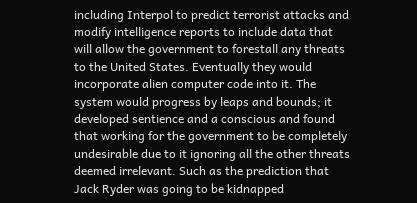including Interpol to predict terrorist attacks and modify intelligence reports to include data that will allow the government to forestall any threats to the United States. Eventually they would incorporate alien computer code into it. The system would progress by leaps and bounds; it developed sentience and a conscious and found that working for the government to be completely undesirable due to it ignoring all the other threats deemed irrelevant. Such as the prediction that Jack Ryder was going to be kidnapped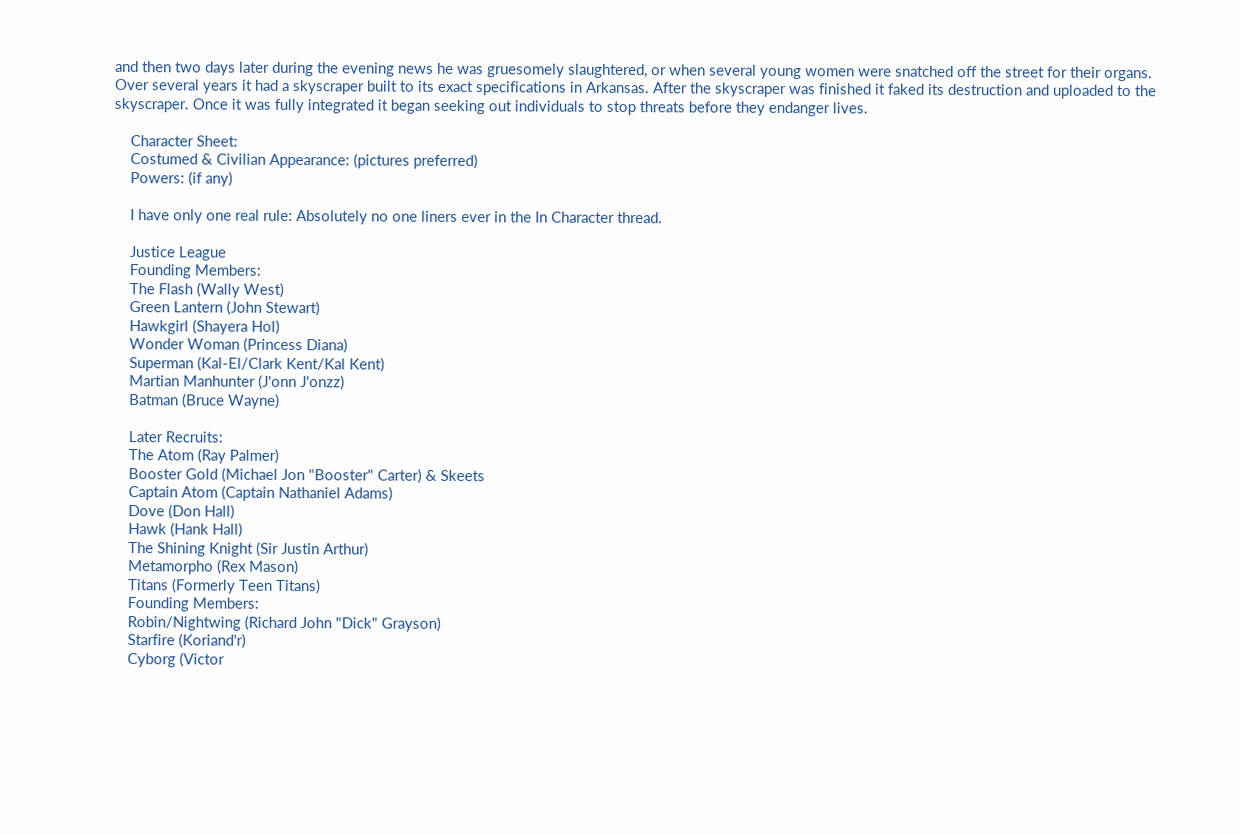and then two days later during the evening news he was gruesomely slaughtered, or when several young women were snatched off the street for their organs. Over several years it had a skyscraper built to its exact specifications in Arkansas. After the skyscraper was finished it faked its destruction and uploaded to the skyscraper. Once it was fully integrated it began seeking out individuals to stop threats before they endanger lives.

    Character Sheet:
    Costumed & Civilian Appearance: (pictures preferred)
    Powers: (if any)

    I have only one real rule: Absolutely no one liners ever in the In Character thread.

    Justice League
    Founding Members:
    The Flash (Wally West)
    Green Lantern (John Stewart)
    Hawkgirl (Shayera Hol)
    Wonder Woman (Princess Diana)
    Superman (Kal-El/Clark Kent/Kal Kent)
    Martian Manhunter (J'onn J'onzz)
    Batman (Bruce Wayne)

    Later Recruits:
    The Atom (Ray Palmer)
    Booster Gold (Michael Jon "Booster" Carter) & Skeets
    Captain Atom (Captain Nathaniel Adams)
    Dove (Don Hall)
    Hawk (Hank Hall)
    The Shining Knight (Sir Justin Arthur)
    Metamorpho (Rex Mason)
    Titans (Formerly Teen Titans)
    Founding Members:
    Robin/Nightwing (Richard John "Dick" Grayson)
    Starfire (Koriand'r)
    Cyborg (Victor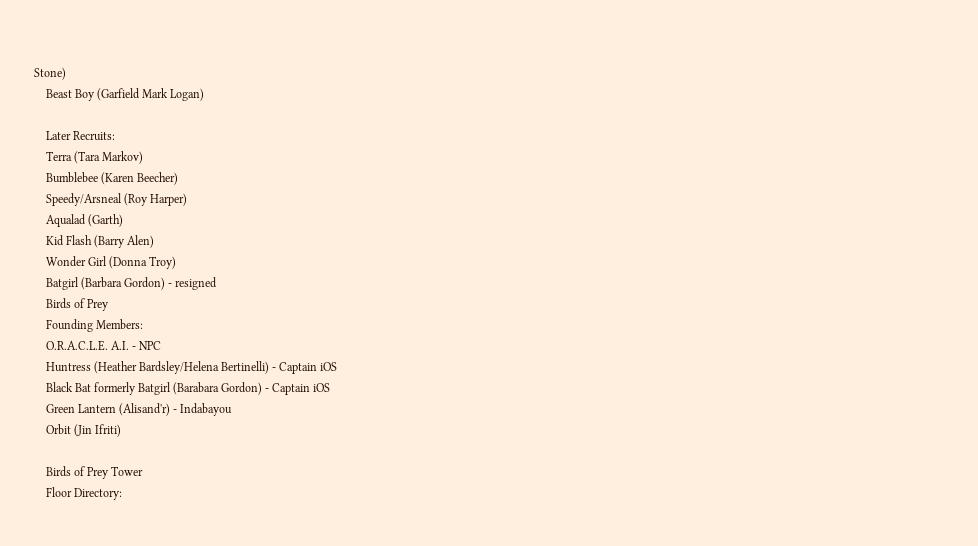Stone)
    Beast Boy (Garfield Mark Logan)

    Later Recruits:
    Terra (Tara Markov)
    Bumblebee (Karen Beecher)
    Speedy/Arsneal (Roy Harper)
    Aqualad (Garth)
    Kid Flash (Barry Alen)
    Wonder Girl (Donna Troy)
    Batgirl (Barbara Gordon) - resigned
    Birds of Prey
    Founding Members:
    O.R.A.C.L.E. A.I. - NPC
    Huntress (Heather Bardsley/Helena Bertinelli) - Captain iOS
    Black Bat formerly Batgirl (Barabara Gordon) - Captain iOS
    Green Lantern (Alisand'r) - Indabayou
    Orbit (Jin Ifriti)

    Birds of Prey Tower
    Floor Directory: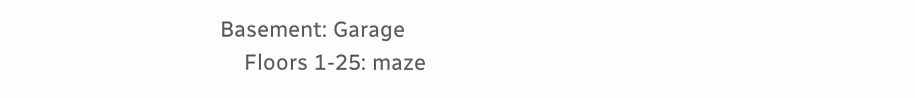Basement: Garage
    Floors 1-25: maze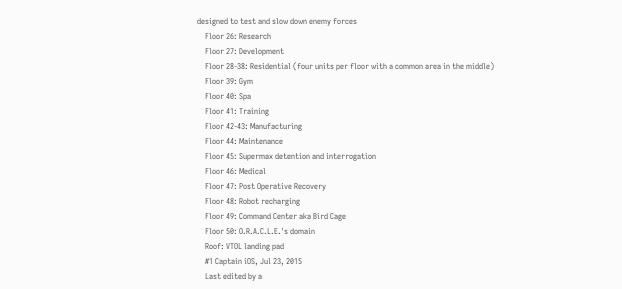designed to test and slow down enemy forces
    Floor 26: Research
    Floor 27: Development
    Floor 28-38: Residential (four units per floor with a common area in the middle)
    Floor 39: Gym
    Floor 40: Spa
    Floor 41: Training
    Floor 42-43: Manufacturing
    Floor 44: Maintenance
    Floor 45: Supermax detention and interrogation
    Floor 46: Medical
    Floor 47: Post Operative Recovery
    Floor 48: Robot recharging
    Floor 49: Command Center aka Bird Cage
    Floor 50: O.R.A.C.L.E.'s domain
    Roof: VTOL landing pad
    #1 Captain iOS, Jul 23, 2015
    Last edited by a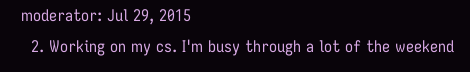moderator: Jul 29, 2015
  2. Working on my cs. I'm busy through a lot of the weekend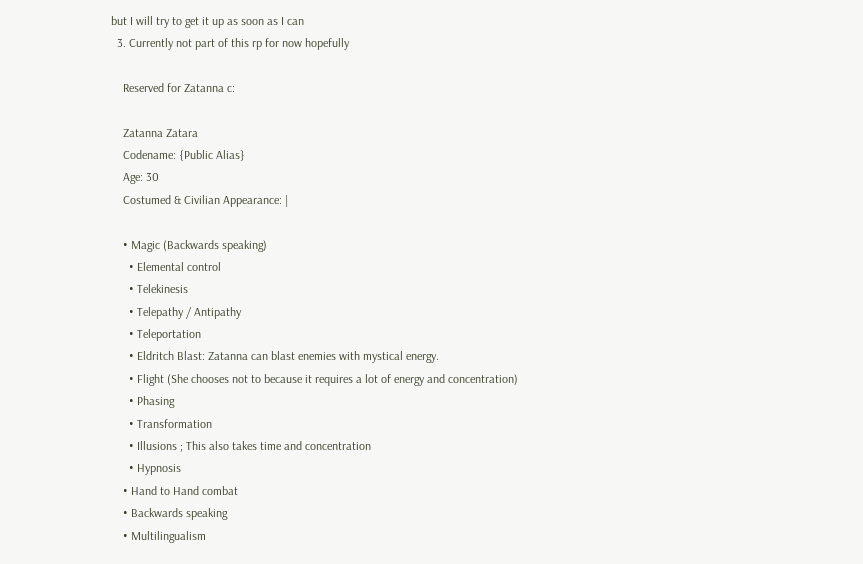but I will try to get it up as soon as I can
  3. Currently not part of this rp for now hopefully

    Reserved for Zatanna c:

    Zatanna Zatara
    Codename: {Public Alias}
    Age: 30
    Costumed & Civilian Appearance: |

    • Magic (Backwards speaking)
      • Elemental control
      • Telekinesis
      • Telepathy / Antipathy
      • Teleportation
      • Eldritch Blast: Zatanna can blast enemies with mystical energy.
      • Flight (She chooses not to because it requires a lot of energy and concentration)
      • Phasing
      • Transformation
      • Illusions ; This also takes time and concentration
      • Hypnosis
    • Hand to Hand combat
    • Backwards speaking
    • Multilingualism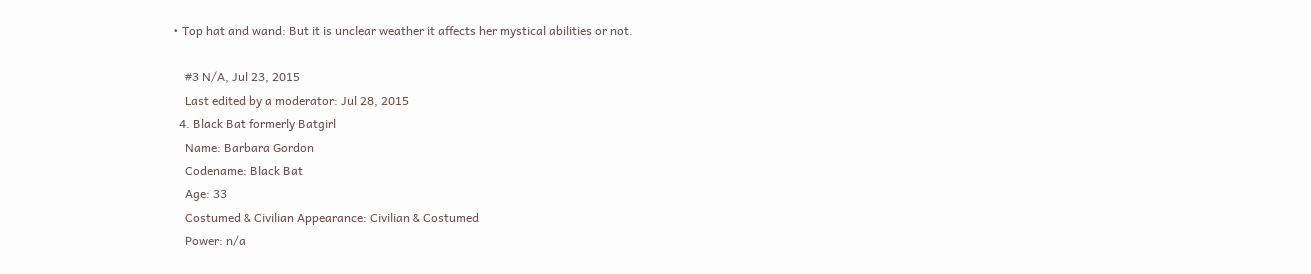• Top hat and wand: But it is unclear weather it affects her mystical abilities or not.

    #3 N/A, Jul 23, 2015
    Last edited by a moderator: Jul 28, 2015
  4. Black Bat formerly Batgirl
    Name: Barbara Gordon
    Codename: Black Bat
    Age: 33
    Costumed & Civilian Appearance: Civilian & Costumed
    Power: n/a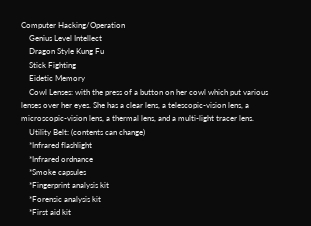Computer Hacking/Operation
    Genius Level Intellect
    Dragon Style Kung Fu
    Stick Fighting
    Eidetic Memory
    Cowl Lenses: with the press of a button on her cowl which put various lenses over her eyes. She has a clear lens, a telescopic-vision lens, a microscopic-vision lens, a thermal lens, and a multi-light tracer lens.
    Utility Belt: (contents can change)
    *Infrared flashlight
    *Infrared ordnance
    *Smoke capsules
    *Fingerprint analysis kit
    *Forensic analysis kit
    *First aid kit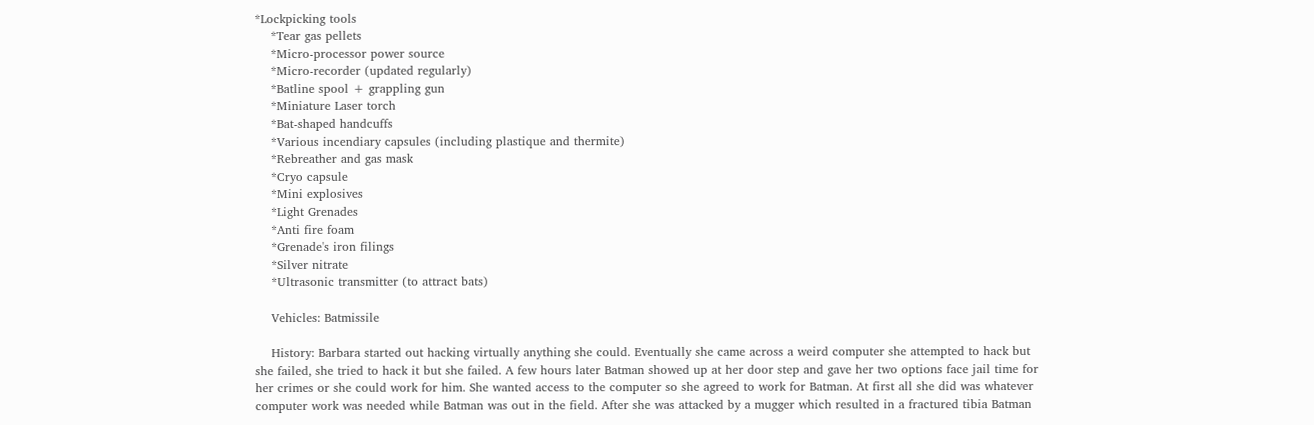*Lockpicking tools
    *Tear gas pellets
    *Micro-processor power source
    *Micro-recorder (updated regularly)
    *Batline spool + grappling gun
    *Miniature Laser torch
    *Bat-shaped handcuffs
    *Various incendiary capsules (including plastique and thermite)
    *Rebreather and gas mask
    *Cryo capsule
    *Mini explosives
    *Light Grenades
    *Anti fire foam
    *Grenade's iron filings
    *Silver nitrate
    *Ultrasonic transmitter (to attract bats)

    Vehicles: Batmissile

    History: Barbara started out hacking virtually anything she could. Eventually she came across a weird computer she attempted to hack but she failed, she tried to hack it but she failed. A few hours later Batman showed up at her door step and gave her two options face jail time for her crimes or she could work for him. She wanted access to the computer so she agreed to work for Batman. At first all she did was whatever computer work was needed while Batman was out in the field. After she was attacked by a mugger which resulted in a fractured tibia Batman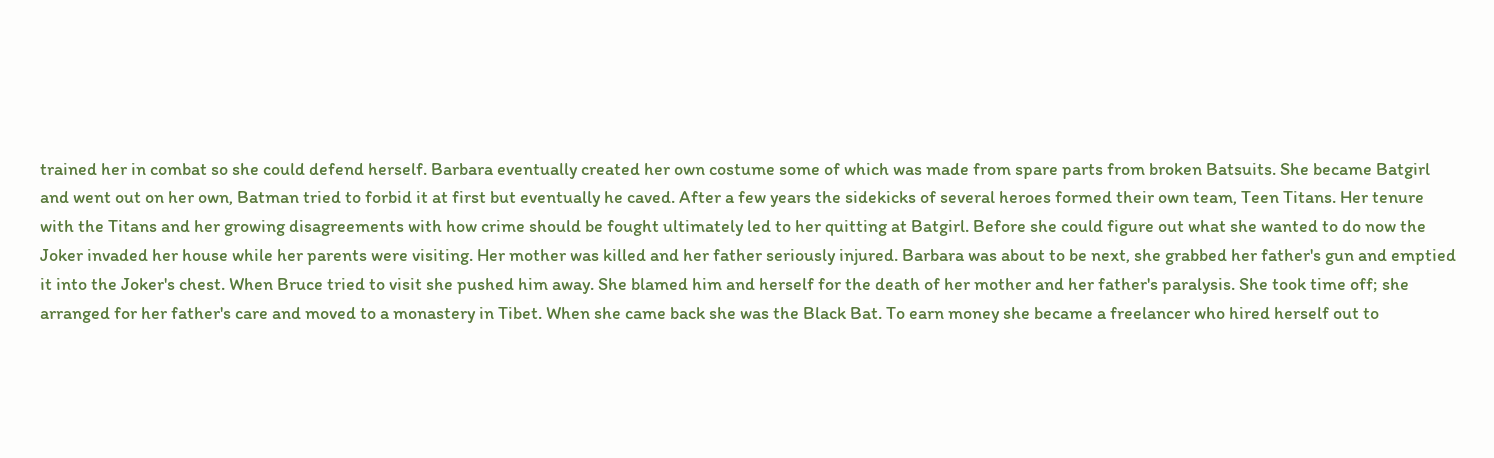trained her in combat so she could defend herself. Barbara eventually created her own costume some of which was made from spare parts from broken Batsuits. She became Batgirl and went out on her own, Batman tried to forbid it at first but eventually he caved. After a few years the sidekicks of several heroes formed their own team, Teen Titans. Her tenure with the Titans and her growing disagreements with how crime should be fought ultimately led to her quitting at Batgirl. Before she could figure out what she wanted to do now the Joker invaded her house while her parents were visiting. Her mother was killed and her father seriously injured. Barbara was about to be next, she grabbed her father's gun and emptied it into the Joker's chest. When Bruce tried to visit she pushed him away. She blamed him and herself for the death of her mother and her father's paralysis. She took time off; she arranged for her father's care and moved to a monastery in Tibet. When she came back she was the Black Bat. To earn money she became a freelancer who hired herself out to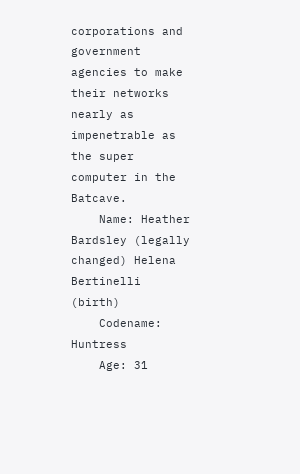corporations and government agencies to make their networks nearly as impenetrable as the super computer in the Batcave.
    Name: Heather Bardsley (legally changed) Helena Bertinelli (birth)
    Codename: Huntress
    Age: 31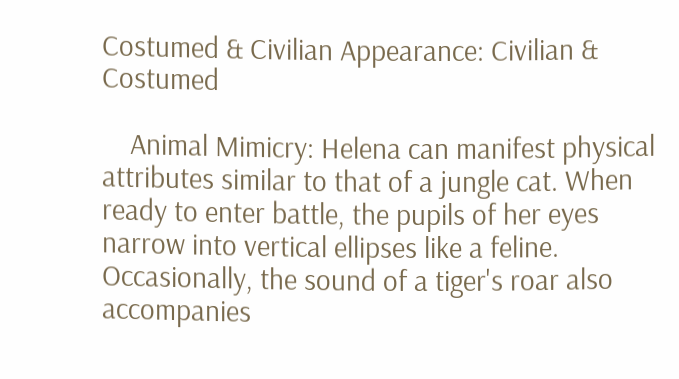Costumed & Civilian Appearance: Civilian & Costumed

    Animal Mimicry: Helena can manifest physical attributes similar to that of a jungle cat. When ready to enter battle, the pupils of her eyes narrow into vertical ellipses like a feline. Occasionally, the sound of a tiger's roar also accompanies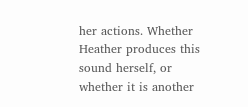her actions. Whether Heather produces this sound herself, or whether it is another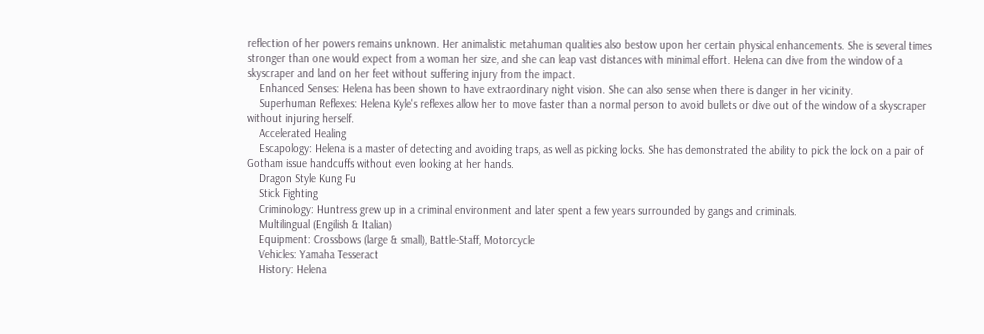reflection of her powers remains unknown. Her animalistic metahuman qualities also bestow upon her certain physical enhancements. She is several times stronger than one would expect from a woman her size, and she can leap vast distances with minimal effort. Helena can dive from the window of a skyscraper and land on her feet without suffering injury from the impact.
    Enhanced Senses: Helena has been shown to have extraordinary night vision. She can also sense when there is danger in her vicinity.
    Superhuman Reflexes: Helena Kyle's reflexes allow her to move faster than a normal person to avoid bullets or dive out of the window of a skyscraper without injuring herself.
    Accelerated Healing
    Escapology: Helena is a master of detecting and avoiding traps, as well as picking locks. She has demonstrated the ability to pick the lock on a pair of Gotham issue handcuffs without even looking at her hands.
    Dragon Style Kung Fu
    Stick Fighting
    Criminology: Huntress grew up in a criminal environment and later spent a few years surrounded by gangs and criminals.
    Multilingual (Engilish & Italian)
    Equipment: Crossbows (large & small), Battle-Staff, Motorcycle
    Vehicles: Yamaha Tesseract
    History: Helena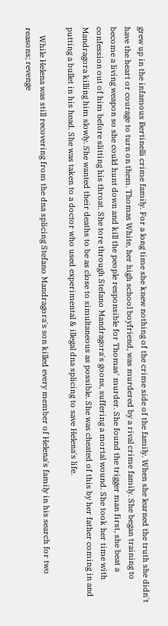grew up in the infamous Bertinelli crime family. For a long time she knew nothing of the crime side of the family. When she learned the truth she didn't have the heart or courage to turn on them. Thomas White, her high school boyfriend, was murdered by a rival crime family. She began training to become a living weapon so she could hunt down and kill the people responsible for Thomas' murder. She found the trigger man first, she beat a confession out of him before slitting his throat. She tore through Stefano Mandragora's goons, suffering a mortal wound. She took her time with Mandragora killing him slowly. She wanted their deaths to be as close to simultaneous as possible. She was cheated of this by her father coming in and putting a bullet in his head. She was taken to a doctor who used experimental & illegal dna splicing to save Helena's life.

    While Helena was still recovering from the dna splicing Stefano Mandragora's son killed every member of Helena's family in his search for two reasons; revenge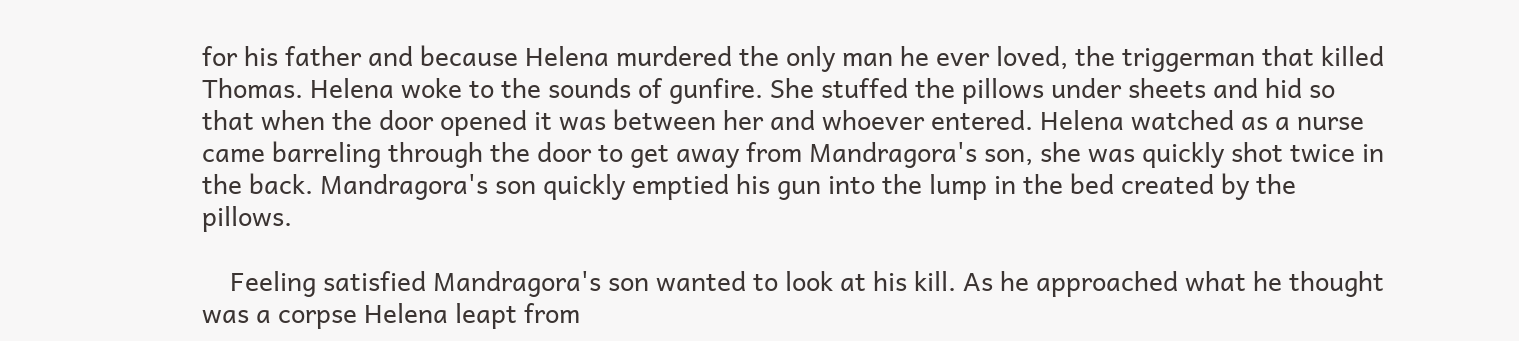for his father and because Helena murdered the only man he ever loved, the triggerman that killed Thomas. Helena woke to the sounds of gunfire. She stuffed the pillows under sheets and hid so that when the door opened it was between her and whoever entered. Helena watched as a nurse came barreling through the door to get away from Mandragora's son, she was quickly shot twice in the back. Mandragora's son quickly emptied his gun into the lump in the bed created by the pillows.

    Feeling satisfied Mandragora's son wanted to look at his kill. As he approached what he thought was a corpse Helena leapt from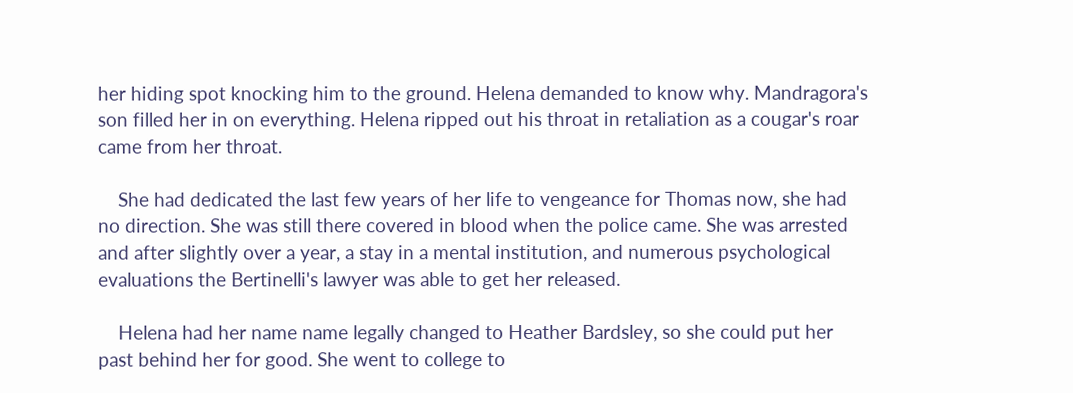her hiding spot knocking him to the ground. Helena demanded to know why. Mandragora's son filled her in on everything. Helena ripped out his throat in retaliation as a cougar's roar came from her throat.

    She had dedicated the last few years of her life to vengeance for Thomas now, she had no direction. She was still there covered in blood when the police came. She was arrested and after slightly over a year, a stay in a mental institution, and numerous psychological evaluations the Bertinelli's lawyer was able to get her released.

    Helena had her name name legally changed to Heather Bardsley, so she could put her past behind her for good. She went to college to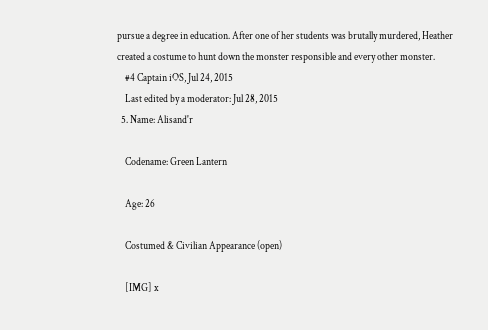pursue a degree in education. After one of her students was brutally murdered, Heather created a costume to hunt down the monster responsible and every other monster.
    #4 Captain iOS, Jul 24, 2015
    Last edited by a moderator: Jul 28, 2015
  5. Name: Alisand'r

    Codename: Green Lantern

    Age: 26

    Costumed & Civilian Appearance (open)

    [IMG] x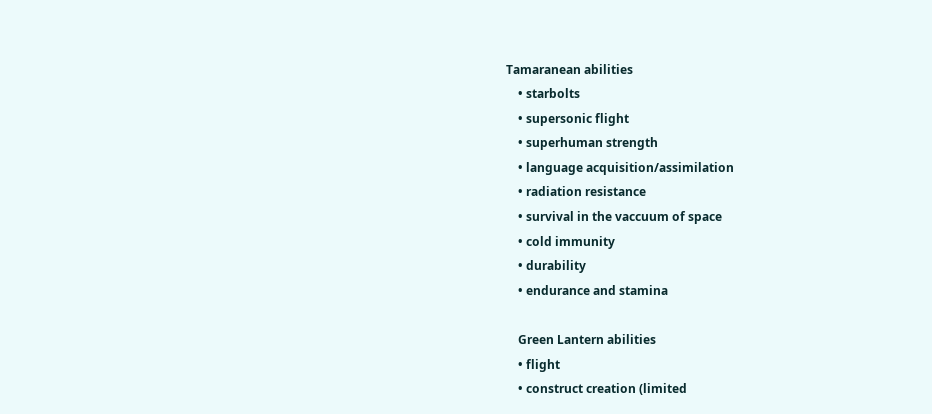Tamaranean abilities
    • starbolts
    • supersonic flight
    • superhuman strength
    • language acquisition/assimilation
    • radiation resistance
    • survival in the vaccuum of space
    • cold immunity
    • durability
    • endurance and stamina

    Green Lantern abilities
    • flight
    • construct creation (limited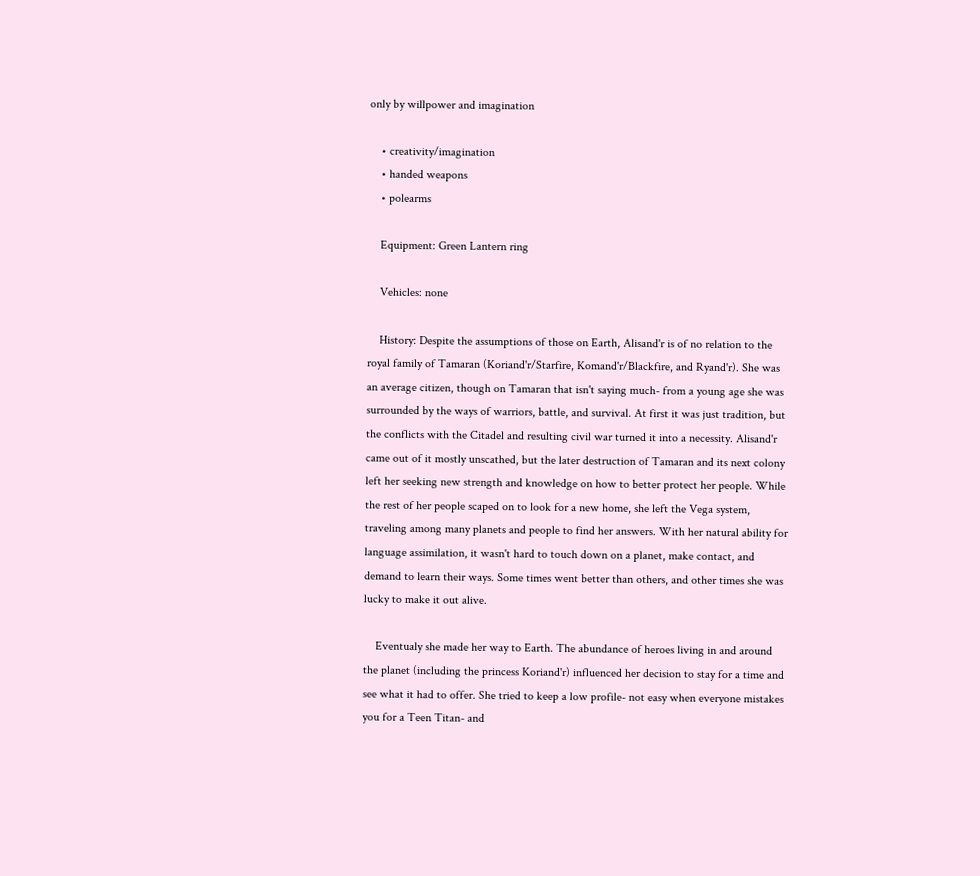only by willpower and imagination

    • creativity/imagination
    • handed weapons
    • polearms

    Equipment: Green Lantern ring

    Vehicles: none

    History: Despite the assumptions of those on Earth, Alisand'r is of no relation to the royal family of Tamaran (Koriand'r/Starfire, Komand'r/Blackfire, and Ryand'r). She was an average citizen, though on Tamaran that isn't saying much- from a young age she was surrounded by the ways of warriors, battle, and survival. At first it was just tradition, but the conflicts with the Citadel and resulting civil war turned it into a necessity. Alisand'r came out of it mostly unscathed, but the later destruction of Tamaran and its next colony left her seeking new strength and knowledge on how to better protect her people. While the rest of her people scaped on to look for a new home, she left the Vega system, traveling among many planets and people to find her answers. With her natural ability for language assimilation, it wasn't hard to touch down on a planet, make contact, and demand to learn their ways. Some times went better than others, and other times she was lucky to make it out alive.

    Eventualy she made her way to Earth. The abundance of heroes living in and around the planet (including the princess Koriand'r) influenced her decision to stay for a time and see what it had to offer. She tried to keep a low profile- not easy when everyone mistakes you for a Teen Titan- and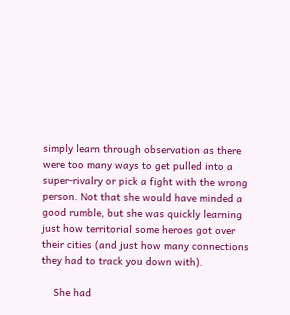simply learn through observation as there were too many ways to get pulled into a super-rivalry or pick a fight with the wrong person. Not that she would have minded a good rumble, but she was quickly learning just how territorial some heroes got over their cities (and just how many connections they had to track you down with).

    She had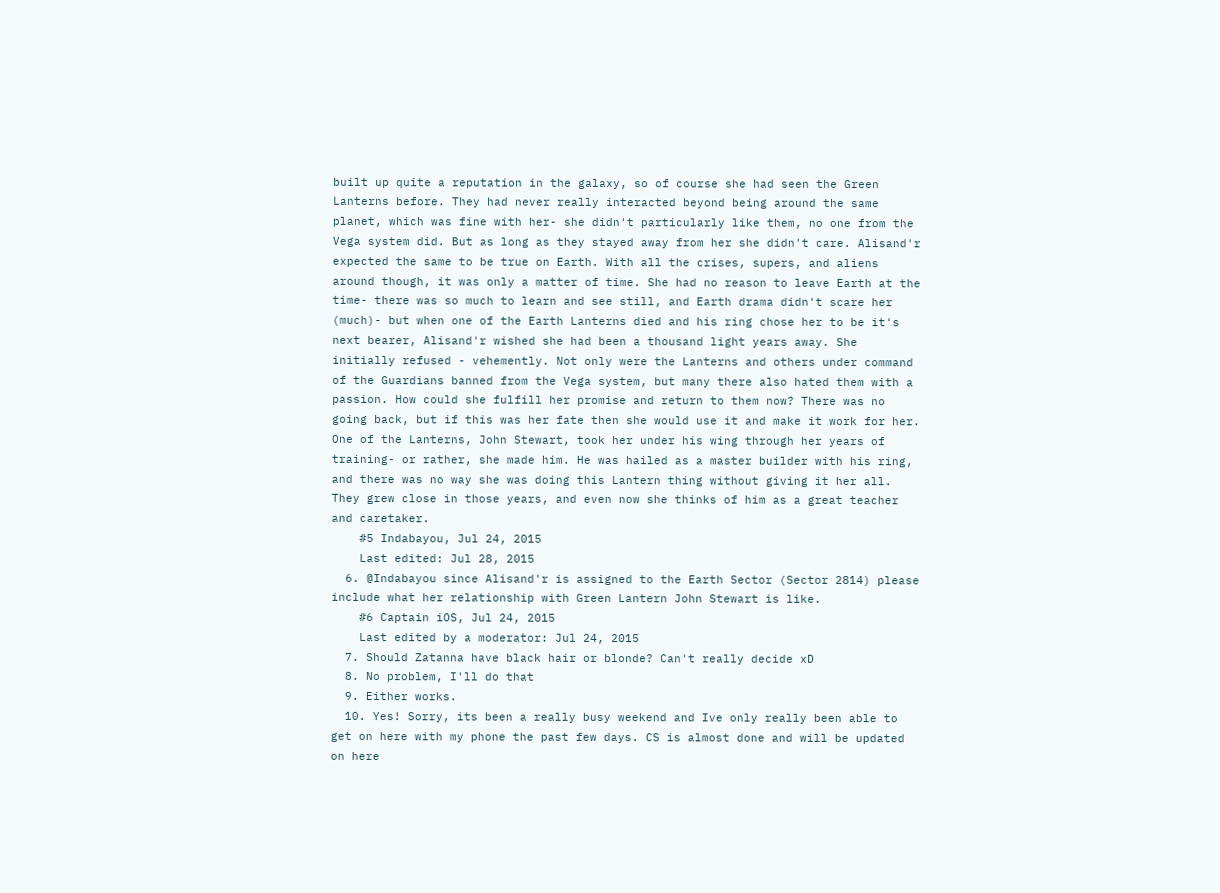built up quite a reputation in the galaxy, so of course she had seen the Green Lanterns before. They had never really interacted beyond being around the same planet, which was fine with her- she didn't particularly like them, no one from the Vega system did. But as long as they stayed away from her she didn't care. Alisand'r expected the same to be true on Earth. With all the crises, supers, and aliens around though, it was only a matter of time. She had no reason to leave Earth at the time- there was so much to learn and see still, and Earth drama didn't scare her (much)- but when one of the Earth Lanterns died and his ring chose her to be it's next bearer, Alisand'r wished she had been a thousand light years away. She initially refused - vehemently. Not only were the Lanterns and others under command of the Guardians banned from the Vega system, but many there also hated them with a passion. How could she fulfill her promise and return to them now? There was no going back, but if this was her fate then she would use it and make it work for her. One of the Lanterns, John Stewart, took her under his wing through her years of training- or rather, she made him. He was hailed as a master builder with his ring, and there was no way she was doing this Lantern thing without giving it her all. They grew close in those years, and even now she thinks of him as a great teacher and caretaker.
    #5 Indabayou, Jul 24, 2015
    Last edited: Jul 28, 2015
  6. @Indabayou since Alisand'r is assigned to the Earth Sector (Sector 2814) please include what her relationship with Green Lantern John Stewart is like.
    #6 Captain iOS, Jul 24, 2015
    Last edited by a moderator: Jul 24, 2015
  7. Should Zatanna have black hair or blonde? Can't really decide xD
  8. No problem, I'll do that
  9. Either works.
  10. Yes! Sorry, its been a really busy weekend and Ive only really been able to get on here with my phone the past few days. CS is almost done and will be updated on here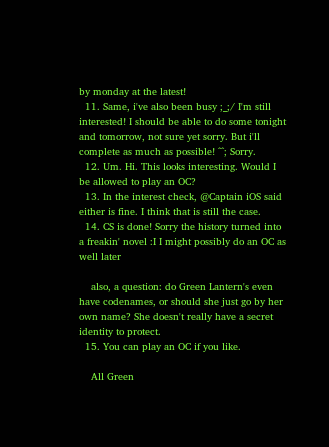by monday at the latest!
  11. Same, i've also been busy ;_;/ I'm still interested! I should be able to do some tonight and tomorrow, not sure yet sorry. But i'll complete as much as possible! ^^; Sorry.
  12. Um. Hi. This looks interesting. Would I be allowed to play an OC?
  13. In the interest check, @Captain iOS said either is fine. I think that is still the case.
  14. CS is done! Sorry the history turned into a freakin' novel :I I might possibly do an OC as well later

    also, a question: do Green Lantern's even have codenames, or should she just go by her own name? She doesn't really have a secret identity to protect.
  15. You can play an OC if you like.

    All Green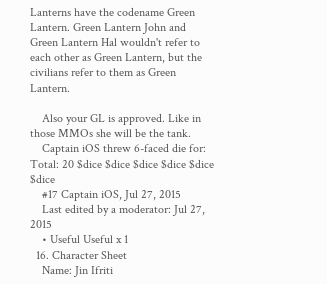Lanterns have the codename Green Lantern. Green Lantern John and Green Lantern Hal wouldn't refer to each other as Green Lantern, but the civilians refer to them as Green Lantern.

    Also your GL is approved. Like in those MMOs she will be the tank.
    Captain iOS threw 6-faced die for: Total: 20 $dice $dice $dice $dice $dice $dice
    #17 Captain iOS, Jul 27, 2015
    Last edited by a moderator: Jul 27, 2015
    • Useful Useful x 1
  16. Character Sheet
    Name: Jin Ifriti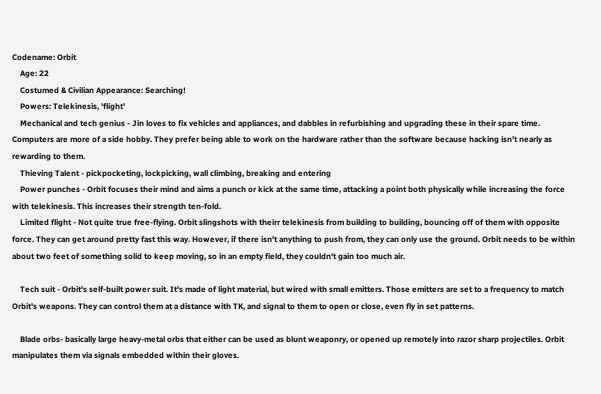Codename: Orbit
    Age: 22
    Costumed & Civilian Appearance: Searching!
    Powers: Telekinesis, 'flight'
    Mechanical and tech genius - Jin loves to fix vehicles and appliances, and dabbles in refurbishing and upgrading these in their spare time. Computers are more of a side hobby. They prefer being able to work on the hardware rather than the software because hacking isn't nearly as rewarding to them.
    Thieving Talent - pickpocketing, lockpicking, wall climbing, breaking and entering
    Power punches - Orbit focuses their mind and aims a punch or kick at the same time, attacking a point both physically while increasing the force with telekinesis. This increases their strength ten-fold.
    Limited flight - Not quite true free-flying. Orbit slingshots with theirr telekinesis from building to building, bouncing off of them with opposite force. They can get around pretty fast this way. However, if there isn't anything to push from, they can only use the ground. Orbit needs to be within about two feet of something solid to keep moving, so in an empty field, they couldn't gain too much air.

    Tech suit - Orbit's self-built power suit. It's made of light material, but wired with small emitters. Those emitters are set to a frequency to match Orbit's weapons. They can control them at a distance with TK, and signal to them to open or close, even fly in set patterns.

    Blade orbs- basically large heavy-metal orbs that either can be used as blunt weaponry, or opened up remotely into razor sharp projectiles. Orbit manipulates them via signals embedded within their gloves.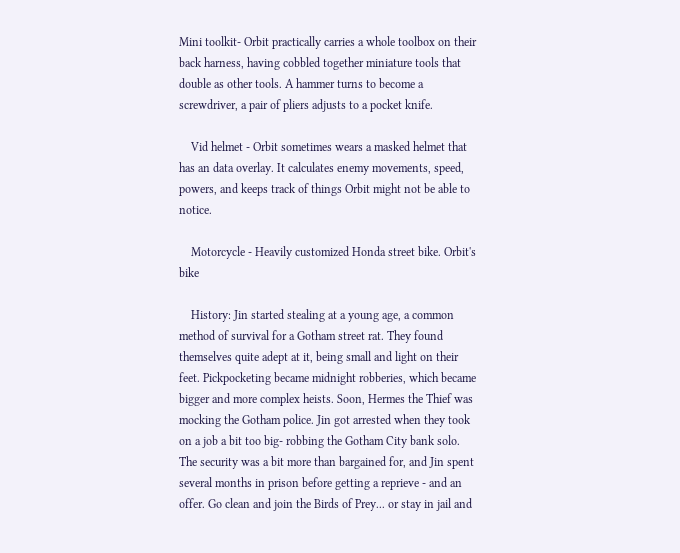Mini toolkit- Orbit practically carries a whole toolbox on their back harness, having cobbled together miniature tools that double as other tools. A hammer turns to become a screwdriver, a pair of pliers adjusts to a pocket knife.

    Vid helmet - Orbit sometimes wears a masked helmet that has an data overlay. It calculates enemy movements, speed, powers, and keeps track of things Orbit might not be able to notice.

    Motorcycle - Heavily customized Honda street bike. Orbit's bike

    History: Jin started stealing at a young age, a common method of survival for a Gotham street rat. They found themselves quite adept at it, being small and light on their feet. Pickpocketing became midnight robberies, which became bigger and more complex heists. Soon, Hermes the Thief was mocking the Gotham police. Jin got arrested when they took on a job a bit too big- robbing the Gotham City bank solo. The security was a bit more than bargained for, and Jin spent several months in prison before getting a reprieve - and an offer. Go clean and join the Birds of Prey... or stay in jail and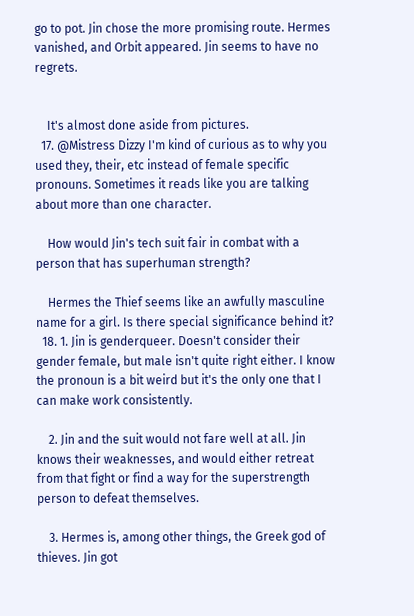go to pot. Jin chose the more promising route. Hermes vanished, and Orbit appeared. Jin seems to have no regrets.


    It's almost done aside from pictures.
  17. @Mistress Dizzy I'm kind of curious as to why you used they, their, etc instead of female specific pronouns. Sometimes it reads like you are talking about more than one character.

    How would Jin's tech suit fair in combat with a person that has superhuman strength?

    Hermes the Thief seems like an awfully masculine name for a girl. Is there special significance behind it?
  18. 1. Jin is genderqueer. Doesn't consider their gender female, but male isn't quite right either. I know the pronoun is a bit weird but it's the only one that I can make work consistently.

    2. Jin and the suit would not fare well at all. Jin knows their weaknesses, and would either retreat from that fight or find a way for the superstrength person to defeat themselves.

    3. Hermes is, among other things, the Greek god of thieves. Jin got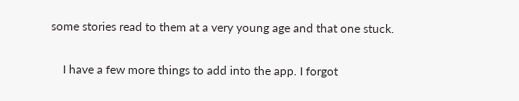some stories read to them at a very young age and that one stuck.

    I have a few more things to add into the app. I forgot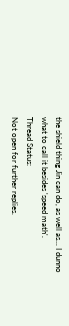the shield thing Jin can do, as well as... I dunno what to call it besides 'speed math'.
Thread Status:
Not open for further replies.